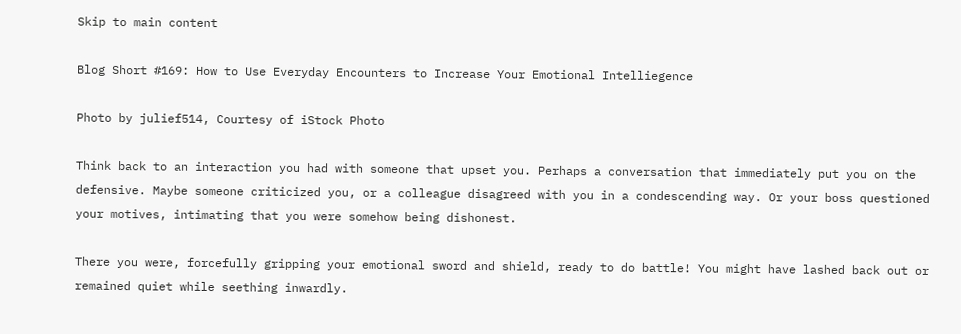Skip to main content

Blog Short #169: How to Use Everyday Encounters to Increase Your Emotional Intelliegence

Photo by julief514, Courtesy of iStock Photo

Think back to an interaction you had with someone that upset you. Perhaps a conversation that immediately put you on the defensive. Maybe someone criticized you, or a colleague disagreed with you in a condescending way. Or your boss questioned your motives, intimating that you were somehow being dishonest.

There you were, forcefully gripping your emotional sword and shield, ready to do battle! You might have lashed back out or remained quiet while seething inwardly.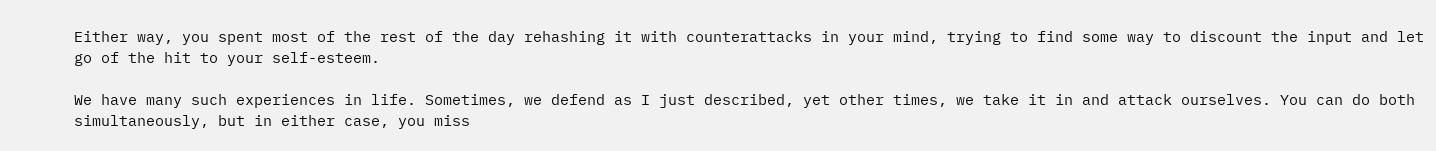Either way, you spent most of the rest of the day rehashing it with counterattacks in your mind, trying to find some way to discount the input and let go of the hit to your self-esteem.

We have many such experiences in life. Sometimes, we defend as I just described, yet other times, we take it in and attack ourselves. You can do both simultaneously, but in either case, you miss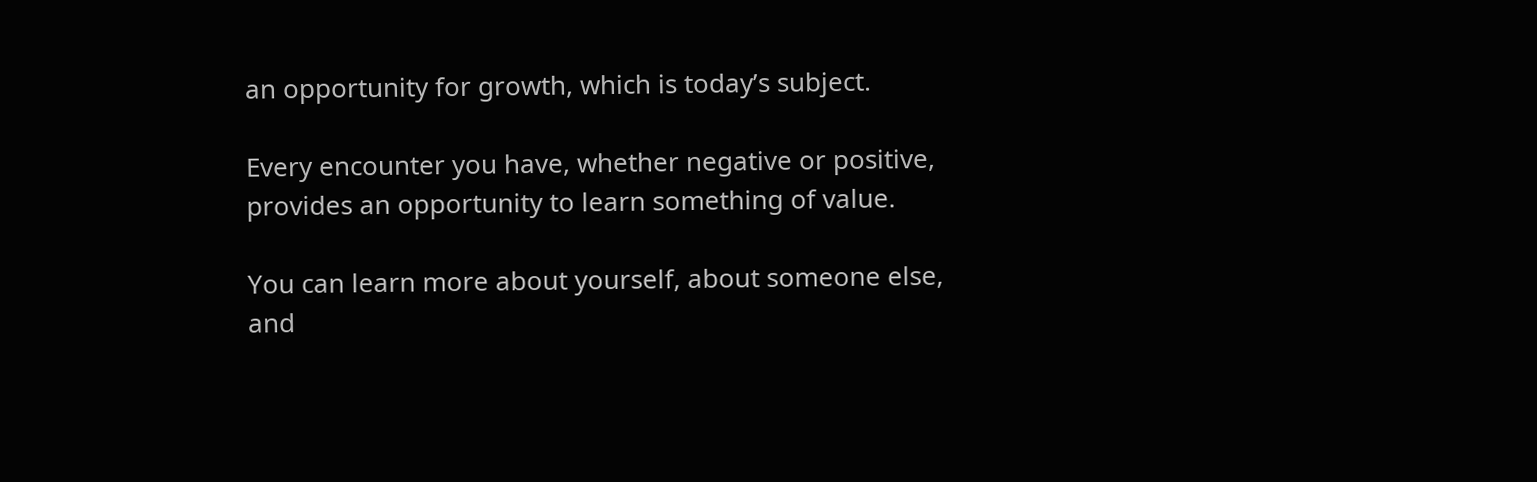an opportunity for growth, which is today’s subject.

Every encounter you have, whether negative or positive, provides an opportunity to learn something of value.

You can learn more about yourself, about someone else, and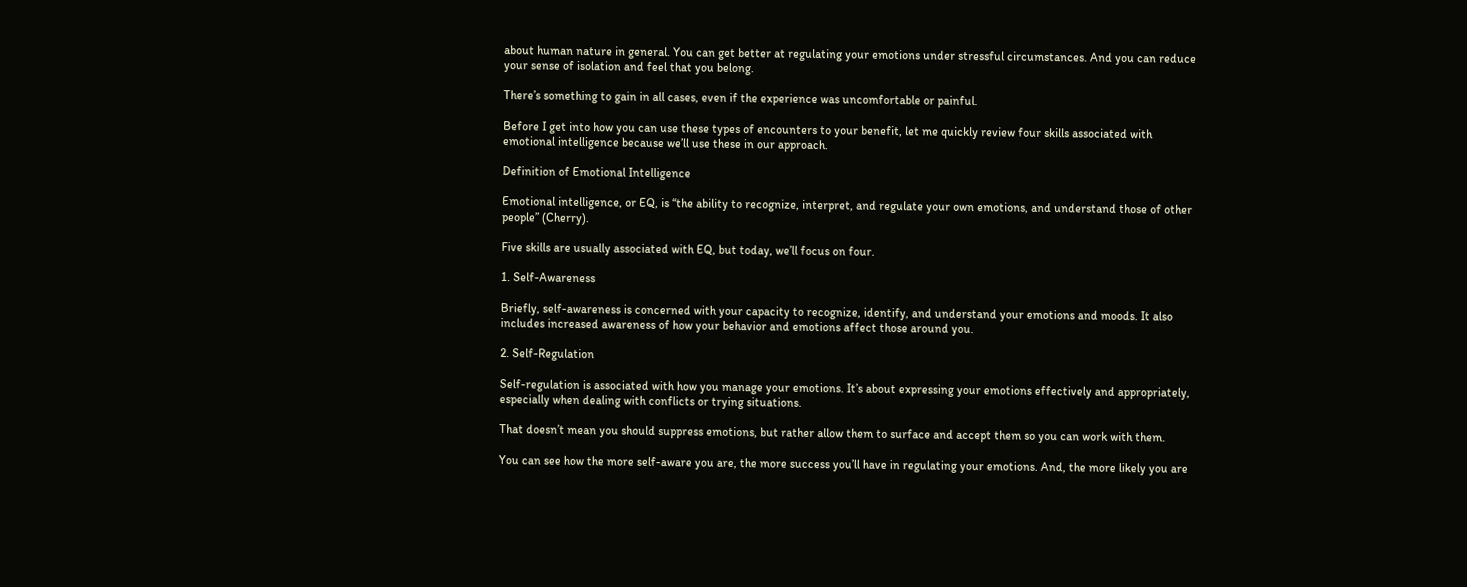about human nature in general. You can get better at regulating your emotions under stressful circumstances. And you can reduce your sense of isolation and feel that you belong.

There’s something to gain in all cases, even if the experience was uncomfortable or painful.

Before I get into how you can use these types of encounters to your benefit, let me quickly review four skills associated with emotional intelligence because we’ll use these in our approach.

Definition of Emotional Intelligence

Emotional intelligence, or EQ, is “the ability to recognize, interpret, and regulate your own emotions, and understand those of other people” (Cherry).

Five skills are usually associated with EQ, but today, we’ll focus on four.

1. Self-Awareness

Briefly, self-awareness is concerned with your capacity to recognize, identify, and understand your emotions and moods. It also includes increased awareness of how your behavior and emotions affect those around you.

2. Self-Regulation

Self-regulation is associated with how you manage your emotions. It’s about expressing your emotions effectively and appropriately, especially when dealing with conflicts or trying situations.

That doesn’t mean you should suppress emotions, but rather allow them to surface and accept them so you can work with them.

You can see how the more self-aware you are, the more success you’ll have in regulating your emotions. And, the more likely you are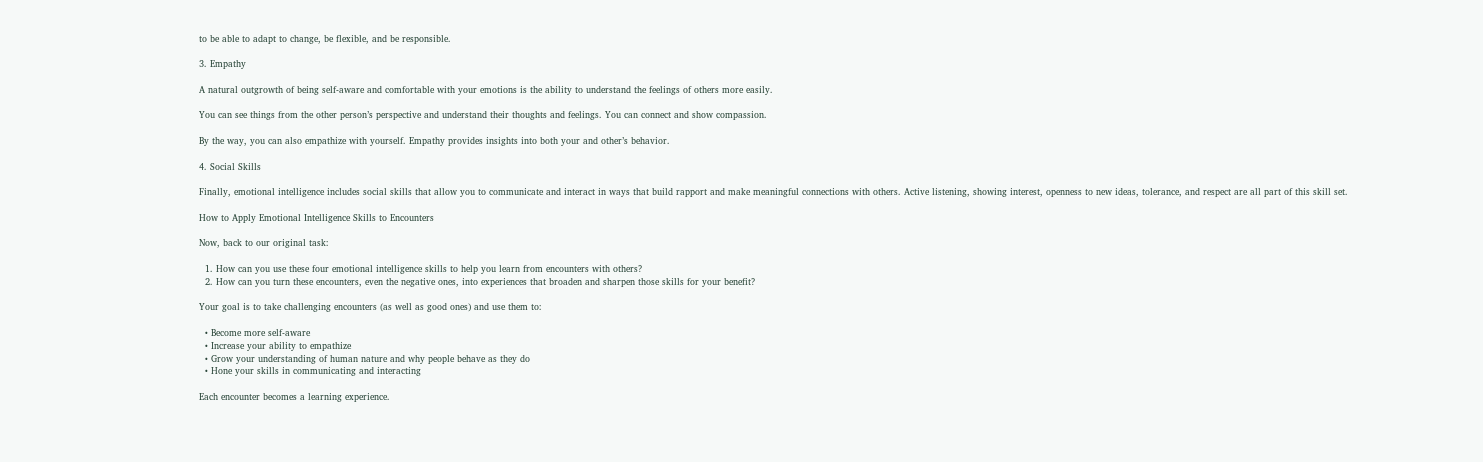to be able to adapt to change, be flexible, and be responsible.

3. Empathy

A natural outgrowth of being self-aware and comfortable with your emotions is the ability to understand the feelings of others more easily.

You can see things from the other person’s perspective and understand their thoughts and feelings. You can connect and show compassion.

By the way, you can also empathize with yourself. Empathy provides insights into both your and other’s behavior.

4. Social Skills

Finally, emotional intelligence includes social skills that allow you to communicate and interact in ways that build rapport and make meaningful connections with others. Active listening, showing interest, openness to new ideas, tolerance, and respect are all part of this skill set.

How to Apply Emotional Intelligence Skills to Encounters

Now, back to our original task:

  1. How can you use these four emotional intelligence skills to help you learn from encounters with others?
  2. How can you turn these encounters, even the negative ones, into experiences that broaden and sharpen those skills for your benefit?

Your goal is to take challenging encounters (as well as good ones) and use them to:

  • Become more self-aware
  • Increase your ability to empathize
  • Grow your understanding of human nature and why people behave as they do
  • Hone your skills in communicating and interacting

Each encounter becomes a learning experience.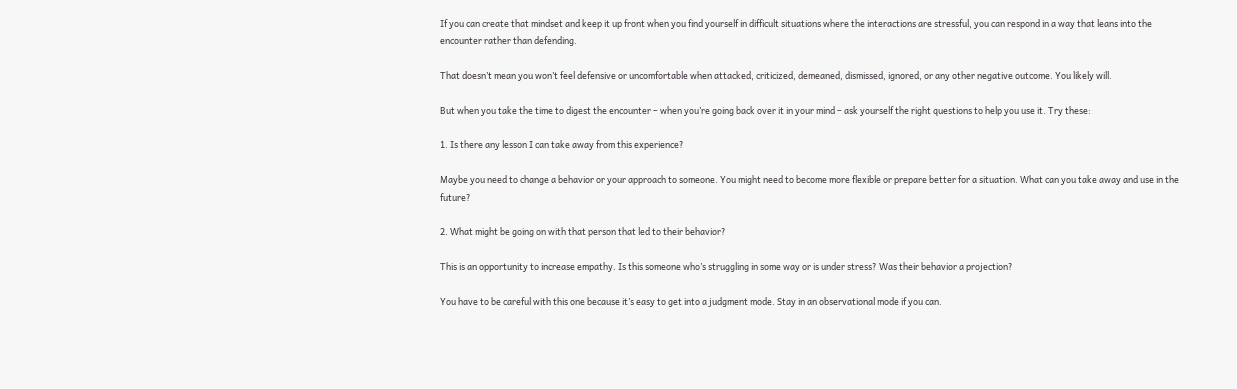If you can create that mindset and keep it up front when you find yourself in difficult situations where the interactions are stressful, you can respond in a way that leans into the encounter rather than defending.

That doesn’t mean you won’t feel defensive or uncomfortable when attacked, criticized, demeaned, dismissed, ignored, or any other negative outcome. You likely will.

But when you take the time to digest the encounter – when you’re going back over it in your mind – ask yourself the right questions to help you use it. Try these:

1. Is there any lesson I can take away from this experience?

Maybe you need to change a behavior or your approach to someone. You might need to become more flexible or prepare better for a situation. What can you take away and use in the future?

2. What might be going on with that person that led to their behavior?

This is an opportunity to increase empathy. Is this someone who’s struggling in some way or is under stress? Was their behavior a projection?

You have to be careful with this one because it’s easy to get into a judgment mode. Stay in an observational mode if you can.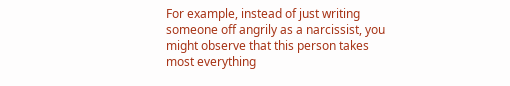For example, instead of just writing someone off angrily as a narcissist, you might observe that this person takes most everything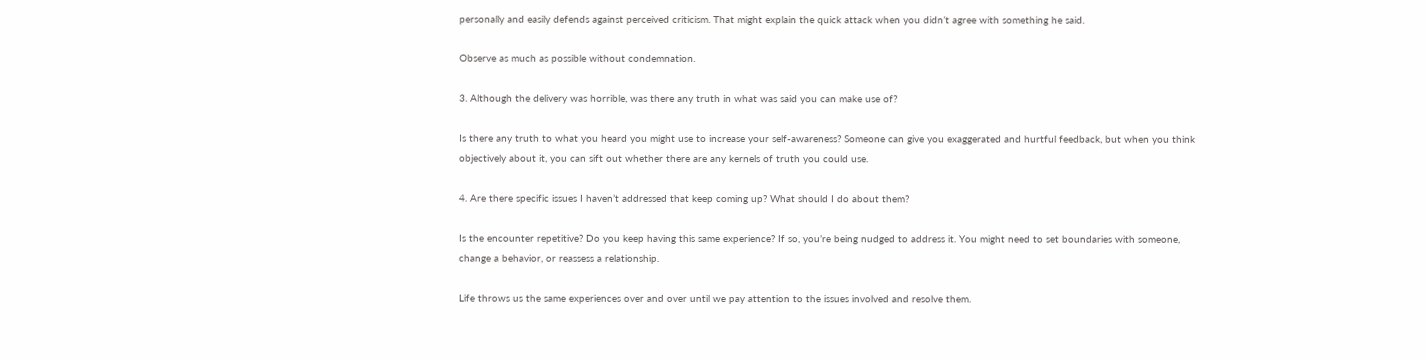personally and easily defends against perceived criticism. That might explain the quick attack when you didn’t agree with something he said.

Observe as much as possible without condemnation.

3. Although the delivery was horrible, was there any truth in what was said you can make use of?

Is there any truth to what you heard you might use to increase your self-awareness? Someone can give you exaggerated and hurtful feedback, but when you think objectively about it, you can sift out whether there are any kernels of truth you could use.

4. Are there specific issues I haven’t addressed that keep coming up? What should I do about them?

Is the encounter repetitive? Do you keep having this same experience? If so, you’re being nudged to address it. You might need to set boundaries with someone, change a behavior, or reassess a relationship.

Life throws us the same experiences over and over until we pay attention to the issues involved and resolve them.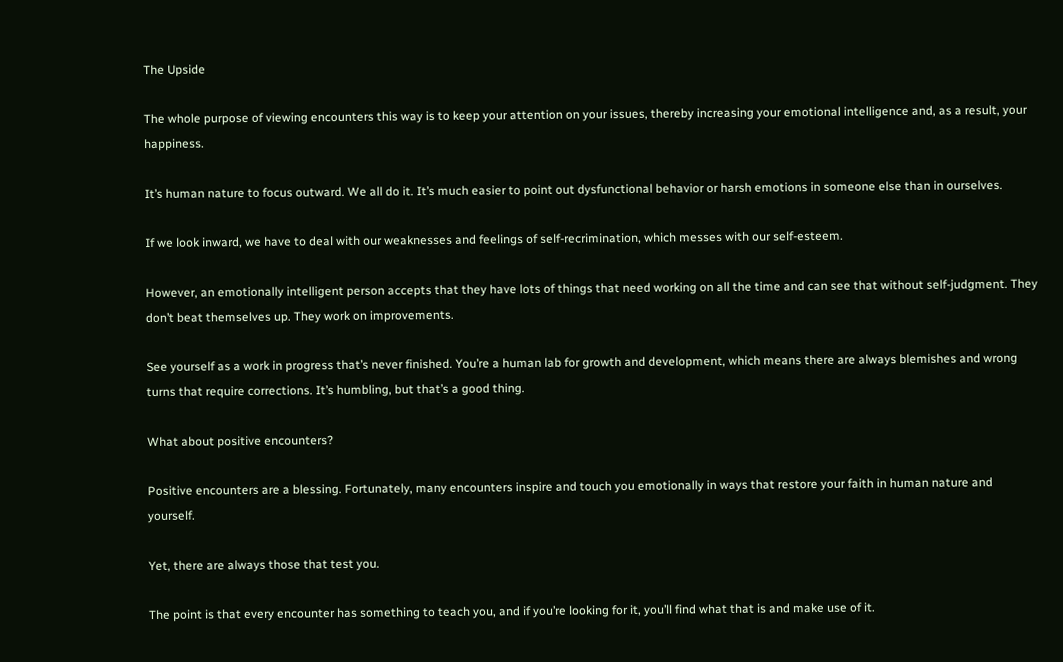The Upside

The whole purpose of viewing encounters this way is to keep your attention on your issues, thereby increasing your emotional intelligence and, as a result, your happiness.

It’s human nature to focus outward. We all do it. It’s much easier to point out dysfunctional behavior or harsh emotions in someone else than in ourselves.

If we look inward, we have to deal with our weaknesses and feelings of self-recrimination, which messes with our self-esteem.

However, an emotionally intelligent person accepts that they have lots of things that need working on all the time and can see that without self-judgment. They don’t beat themselves up. They work on improvements.

See yourself as a work in progress that’s never finished. You’re a human lab for growth and development, which means there are always blemishes and wrong turns that require corrections. It’s humbling, but that’s a good thing.

What about positive encounters?

Positive encounters are a blessing. Fortunately, many encounters inspire and touch you emotionally in ways that restore your faith in human nature and yourself.

Yet, there are always those that test you.

The point is that every encounter has something to teach you, and if you’re looking for it, you’ll find what that is and make use of it.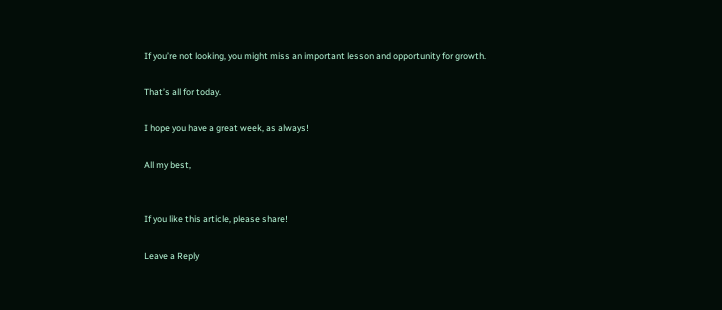If you’re not looking, you might miss an important lesson and opportunity for growth.

That’s all for today.

I hope you have a great week, as always!

All my best,


If you like this article, please share!

Leave a Reply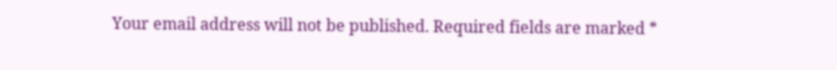Your email address will not be published. Required fields are marked *